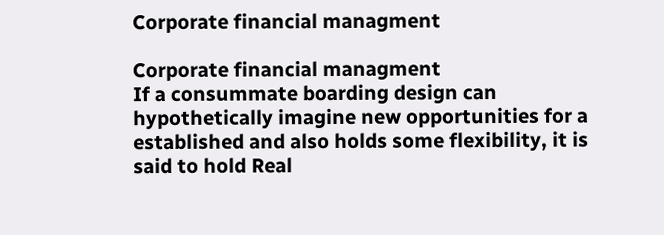Corporate financial managment

Corporate financial managment
If a consummate boarding design can hypothetically imagine new opportunities for a established and also holds some flexibility, it is said to hold Real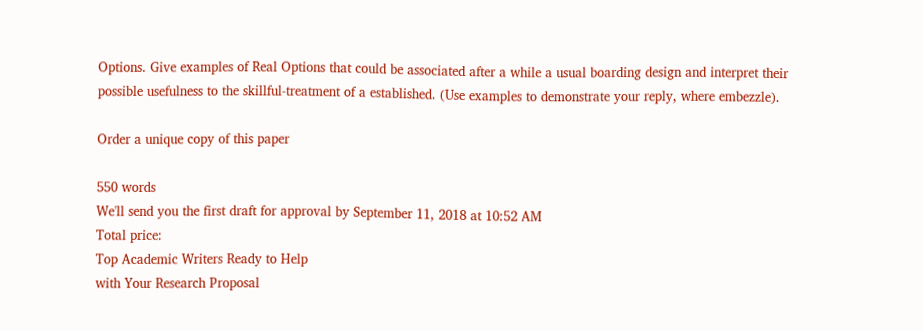Options. Give examples of Real Options that could be associated after a while a usual boarding design and interpret their possible usefulness to the skillful-treatment of a established. (Use examples to demonstrate your reply, where embezzle).

Order a unique copy of this paper

550 words
We'll send you the first draft for approval by September 11, 2018 at 10:52 AM
Total price:
Top Academic Writers Ready to Help
with Your Research Proposal